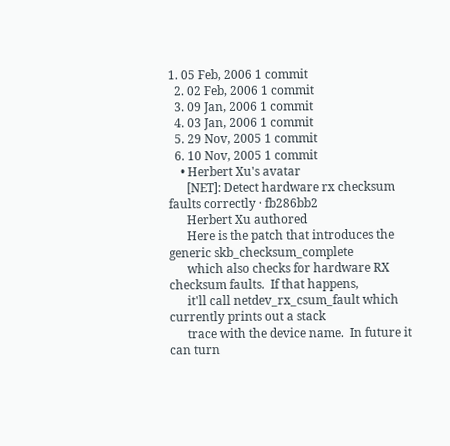1. 05 Feb, 2006 1 commit
  2. 02 Feb, 2006 1 commit
  3. 09 Jan, 2006 1 commit
  4. 03 Jan, 2006 1 commit
  5. 29 Nov, 2005 1 commit
  6. 10 Nov, 2005 1 commit
    • Herbert Xu's avatar
      [NET]: Detect hardware rx checksum faults correctly · fb286bb2
      Herbert Xu authored
      Here is the patch that introduces the generic skb_checksum_complete
      which also checks for hardware RX checksum faults.  If that happens,
      it'll call netdev_rx_csum_fault which currently prints out a stack
      trace with the device name.  In future it can turn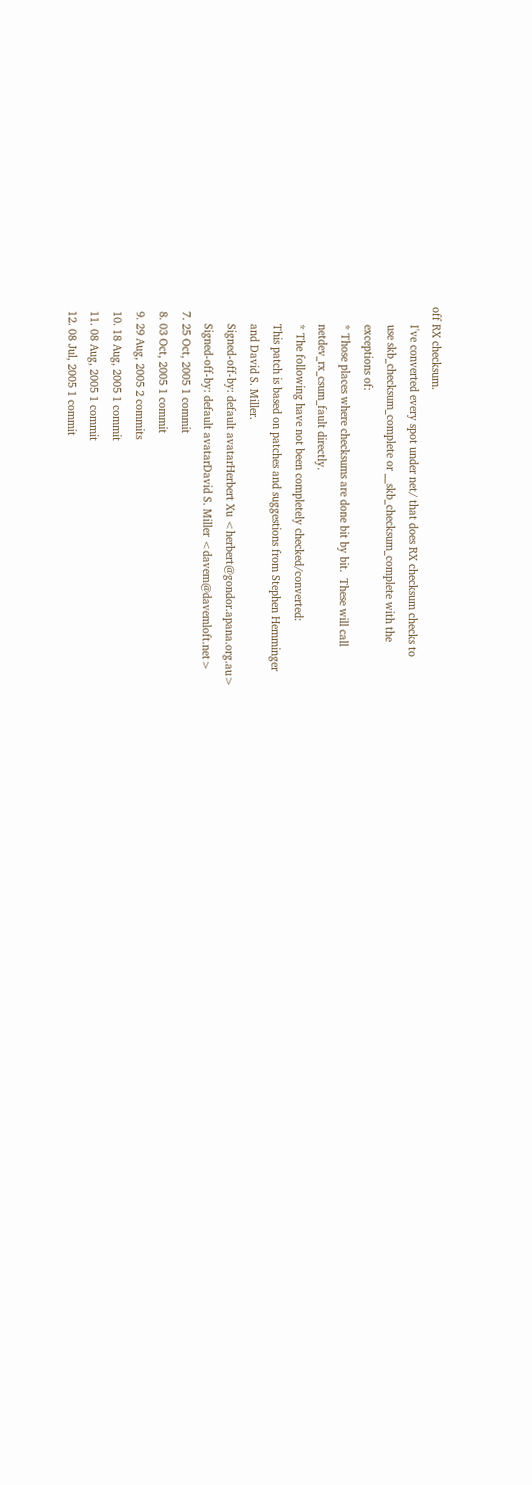off RX checksum.
      I've converted every spot under net/ that does RX checksum checks to
      use skb_checksum_complete or __skb_checksum_complete with the
      exceptions of:
      * Those places where checksums are done bit by bit.  These will call
      netdev_rx_csum_fault directly.
      * The following have not been completely checked/converted:
      This patch is based on patches and suggestions from Stephen Hemminger
      and David S. Miller.
      Signed-off-by: default avatarHerbert Xu <herbert@gondor.apana.org.au>
      Signed-off-by: default avatarDavid S. Miller <davem@davemloft.net>
  7. 25 Oct, 2005 1 commit
  8. 03 Oct, 2005 1 commit
  9. 29 Aug, 2005 2 commits
  10. 18 Aug, 2005 1 commit
  11. 08 Aug, 2005 1 commit
  12. 08 Jul, 2005 1 commit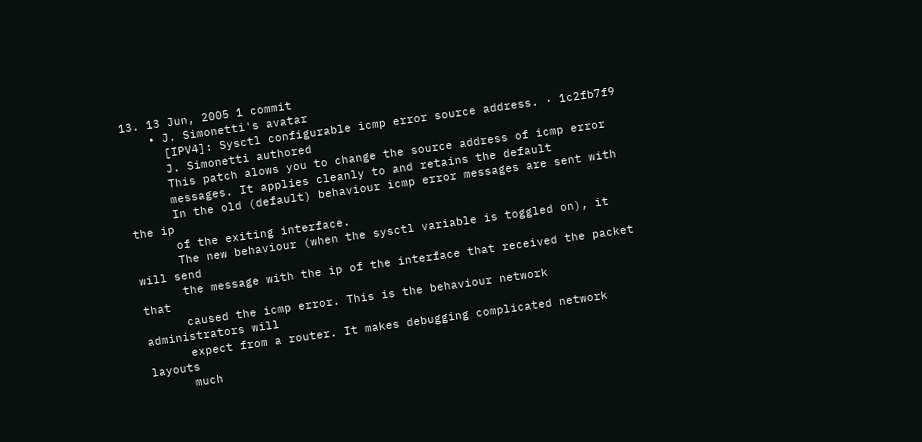13. 13 Jun, 2005 1 commit
    • J. Simonetti's avatar
      [IPV4]: Sysctl configurable icmp error source address. · 1c2fb7f9
      J. Simonetti authored
      This patch alows you to change the source address of icmp error
      messages. It applies cleanly to and retains the default
      In the old (default) behaviour icmp error messages are sent with the ip
      of the exiting interface.
      The new behaviour (when the sysctl variable is toggled on), it will send
      the message with the ip of the interface that received the packet that
      caused the icmp error. This is the behaviour network administrators will
      expect from a router. It makes debugging complicated network layouts
      much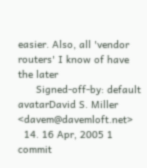easier. Also, all 'vendor routers' I know of have the later
      Signed-off-by: default avatarDavid S. Miller <davem@davemloft.net>
  14. 16 Apr, 2005 1 commit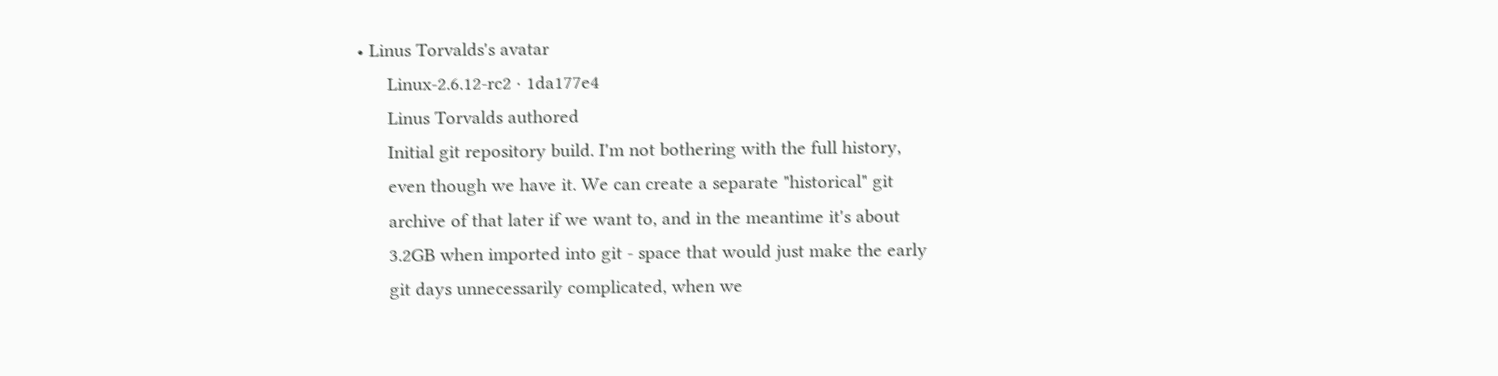• Linus Torvalds's avatar
      Linux-2.6.12-rc2 · 1da177e4
      Linus Torvalds authored
      Initial git repository build. I'm not bothering with the full history,
      even though we have it. We can create a separate "historical" git
      archive of that later if we want to, and in the meantime it's about
      3.2GB when imported into git - space that would just make the early
      git days unnecessarily complicated, when we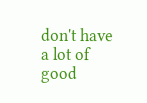don't have a lot of good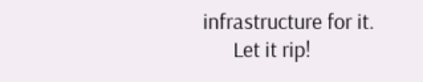infrastructure for it.
      Let it rip!